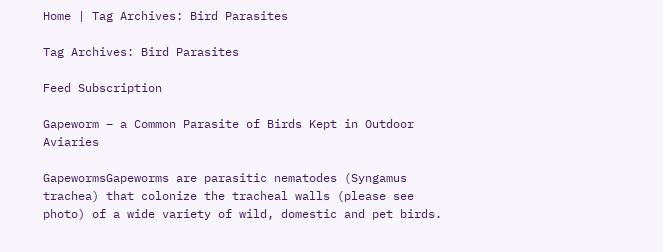Home | Tag Archives: Bird Parasites

Tag Archives: Bird Parasites

Feed Subscription

Gapeworm – a Common Parasite of Birds Kept in Outdoor Aviaries

GapewormsGapeworms are parasitic nematodes (Syngamus trachea) that colonize the tracheal walls (please see photo) of a wide variety of wild, domestic and pet birds.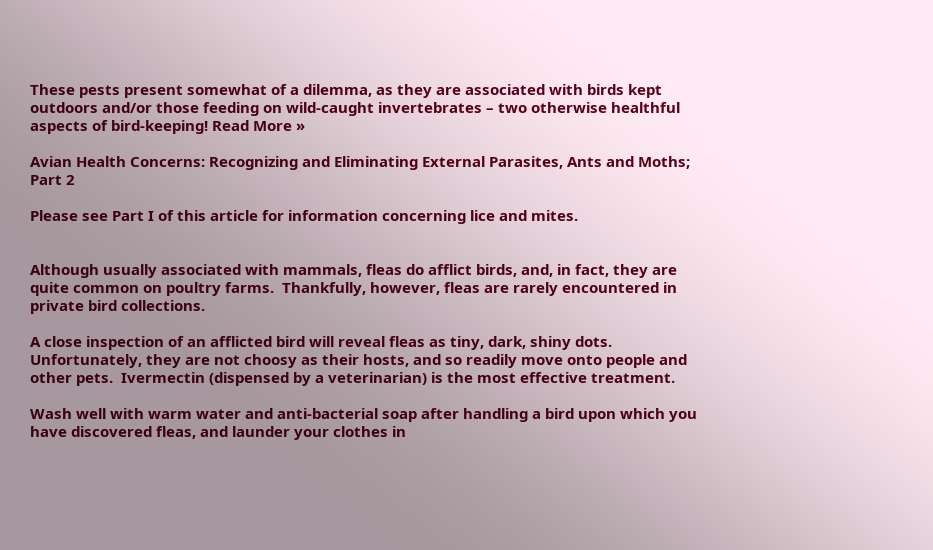These pests present somewhat of a dilemma, as they are associated with birds kept outdoors and/or those feeding on wild-caught invertebrates – two otherwise healthful aspects of bird-keeping! Read More »

Avian Health Concerns: Recognizing and Eliminating External Parasites, Ants and Moths; Part 2

Please see Part I of this article for information concerning lice and mites.


Although usually associated with mammals, fleas do afflict birds, and, in fact, they are quite common on poultry farms.  Thankfully, however, fleas are rarely encountered in private bird collections.

A close inspection of an afflicted bird will reveal fleas as tiny, dark, shiny dots.  Unfortunately, they are not choosy as their hosts, and so readily move onto people and other pets.  Ivermectin (dispensed by a veterinarian) is the most effective treatment.

Wash well with warm water and anti-bacterial soap after handling a bird upon which you have discovered fleas, and launder your clothes in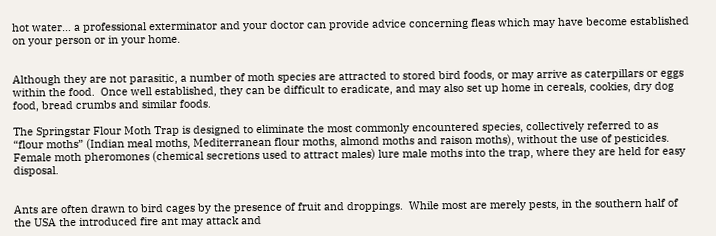hot water… a professional exterminator and your doctor can provide advice concerning fleas which may have become established on your person or in your home.


Although they are not parasitic, a number of moth species are attracted to stored bird foods, or may arrive as caterpillars or eggs within the food.  Once well established, they can be difficult to eradicate, and may also set up home in cereals, cookies, dry dog food, bread crumbs and similar foods.

The Springstar Flour Moth Trap is designed to eliminate the most commonly encountered species, collectively referred to as “flour moths” (Indian meal moths, Mediterranean flour moths, almond moths and raison moths), without the use of pesticides.  Female moth pheromones (chemical secretions used to attract males) lure male moths into the trap, where they are held for easy disposal.


Ants are often drawn to bird cages by the presence of fruit and droppings.  While most are merely pests, in the southern half of the USA the introduced fire ant may attack and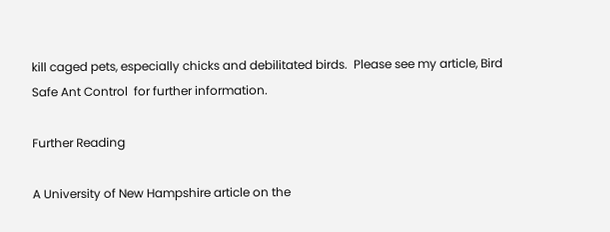kill caged pets, especially chicks and debilitated birds.  Please see my article, Bird Safe Ant Control  for further information.

Further Reading

A University of New Hampshire article on the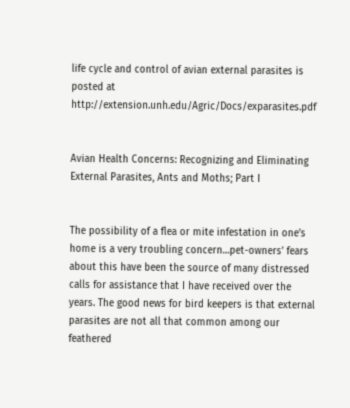life cycle and control of avian external parasites is posted at http://extension.unh.edu/Agric/Docs/exparasites.pdf


Avian Health Concerns: Recognizing and Eliminating External Parasites, Ants and Moths; Part I


The possibility of a flea or mite infestation in one’s home is a very troubling concern…pet-owners’ fears about this have been the source of many distressed calls for assistance that I have received over the years. The good news for bird keepers is that external parasites are not all that common among our feathered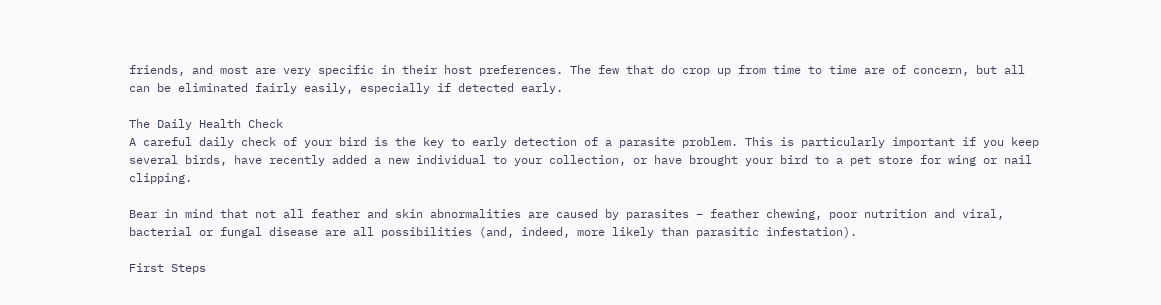friends, and most are very specific in their host preferences. The few that do crop up from time to time are of concern, but all can be eliminated fairly easily, especially if detected early.

The Daily Health Check
A careful daily check of your bird is the key to early detection of a parasite problem. This is particularly important if you keep several birds, have recently added a new individual to your collection, or have brought your bird to a pet store for wing or nail clipping.

Bear in mind that not all feather and skin abnormalities are caused by parasites – feather chewing, poor nutrition and viral, bacterial or fungal disease are all possibilities (and, indeed, more likely than parasitic infestation).

First Steps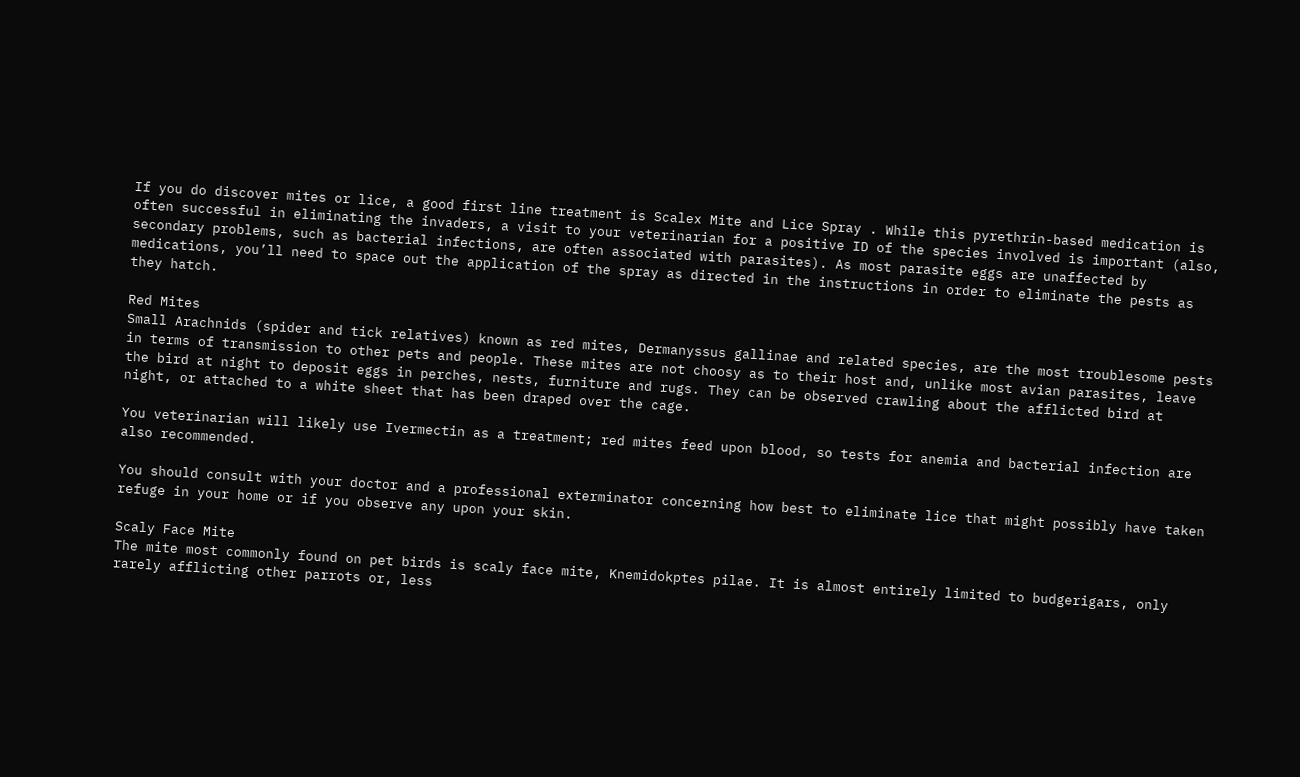If you do discover mites or lice, a good first line treatment is Scalex Mite and Lice Spray . While this pyrethrin-based medication is often successful in eliminating the invaders, a visit to your veterinarian for a positive ID of the species involved is important (also, secondary problems, such as bacterial infections, are often associated with parasites). As most parasite eggs are unaffected by medications, you’ll need to space out the application of the spray as directed in the instructions in order to eliminate the pests as they hatch.

Red Mites
Small Arachnids (spider and tick relatives) known as red mites, Dermanyssus gallinae and related species, are the most troublesome pests in terms of transmission to other pets and people. These mites are not choosy as to their host and, unlike most avian parasites, leave the bird at night to deposit eggs in perches, nests, furniture and rugs. They can be observed crawling about the afflicted bird at night, or attached to a white sheet that has been draped over the cage.

You veterinarian will likely use Ivermectin as a treatment; red mites feed upon blood, so tests for anemia and bacterial infection are also recommended.

You should consult with your doctor and a professional exterminator concerning how best to eliminate lice that might possibly have taken refuge in your home or if you observe any upon your skin.

Scaly Face Mite
The mite most commonly found on pet birds is scaly face mite, Knemidokptes pilae. It is almost entirely limited to budgerigars, only rarely afflicting other parrots or, less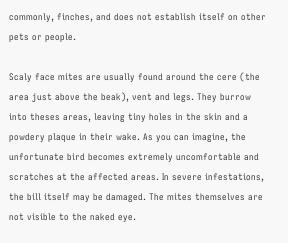commonly, finches, and does not establish itself on other pets or people.

Scaly face mites are usually found around the cere (the area just above the beak), vent and legs. They burrow into theses areas, leaving tiny holes in the skin and a powdery plaque in their wake. As you can imagine, the unfortunate bird becomes extremely uncomfortable and scratches at the affected areas. In severe infestations, the bill itself may be damaged. The mites themselves are not visible to the naked eye.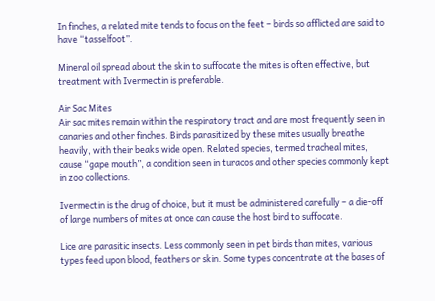In finches, a related mite tends to focus on the feet – birds so afflicted are said to have “tasselfoot”.

Mineral oil spread about the skin to suffocate the mites is often effective, but treatment with Ivermectin is preferable.

Air Sac Mites
Air sac mites remain within the respiratory tract and are most frequently seen in canaries and other finches. Birds parasitized by these mites usually breathe heavily, with their beaks wide open. Related species, termed tracheal mites, cause “gape mouth”, a condition seen in turacos and other species commonly kept in zoo collections.

Ivermectin is the drug of choice, but it must be administered carefully – a die-off of large numbers of mites at once can cause the host bird to suffocate.

Lice are parasitic insects. Less commonly seen in pet birds than mites, various types feed upon blood, feathers or skin. Some types concentrate at the bases of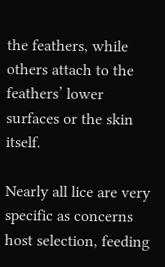the feathers, while others attach to the feathers’ lower surfaces or the skin itself.

Nearly all lice are very specific as concerns host selection, feeding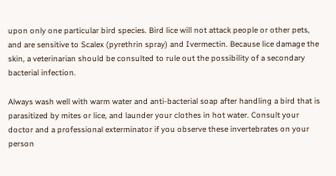upon only one particular bird species. Bird lice will not attack people or other pets, and are sensitive to Scalex (pyrethrin spray) and Ivermectin. Because lice damage the skin, a veterinarian should be consulted to rule out the possibility of a secondary bacterial infection.

Always wash well with warm water and anti-bacterial soap after handling a bird that is parasitized by mites or lice, and launder your clothes in hot water. Consult your doctor and a professional exterminator if you observe these invertebrates on your person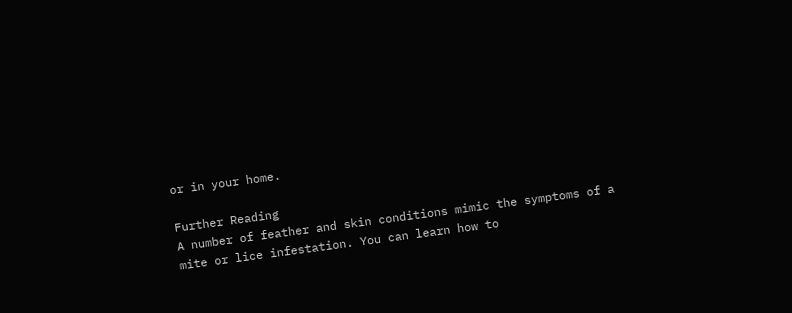or in your home.

Further Reading
A number of feather and skin conditions mimic the symptoms of a mite or lice infestation. You can learn how to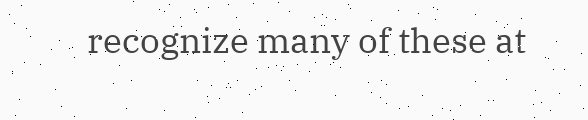recognize many of these at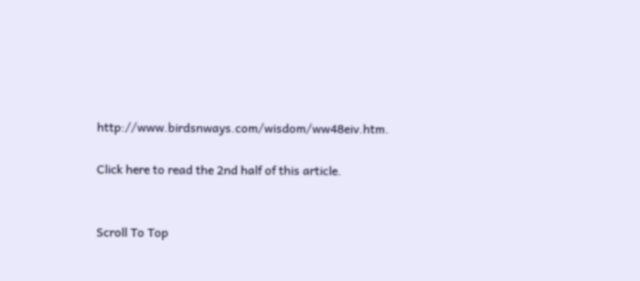http://www.birdsnways.com/wisdom/ww48eiv.htm.

Click here to read the 2nd half of this article.


Scroll To Top